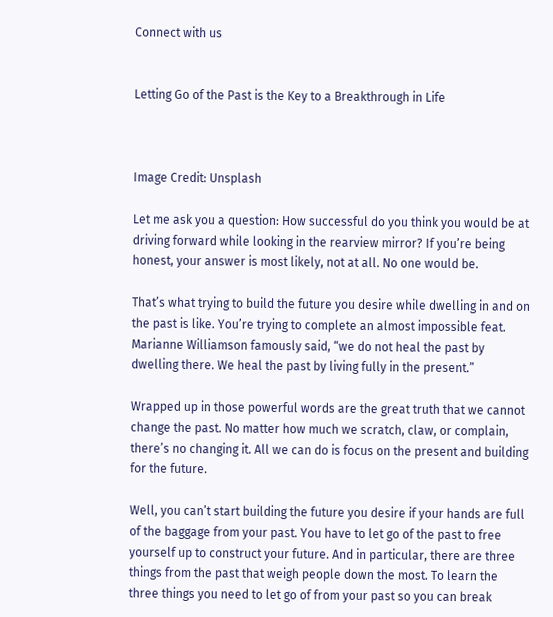Connect with us


Letting Go of the Past is the Key to a Breakthrough in Life



Image Credit: Unsplash

Let me ask you a question: How successful do you think you would be at driving forward while looking in the rearview mirror? If you’re being honest, your answer is most likely, not at all. No one would be.

That’s what trying to build the future you desire while dwelling in and on the past is like. You’re trying to complete an almost impossible feat. Marianne Williamson famously said, “we do not heal the past by dwelling there. We heal the past by living fully in the present.”

Wrapped up in those powerful words are the great truth that we cannot change the past. No matter how much we scratch, claw, or complain, there’s no changing it. All we can do is focus on the present and building for the future.

Well, you can’t start building the future you desire if your hands are full of the baggage from your past. You have to let go of the past to free yourself up to construct your future. And in particular, there are three things from the past that weigh people down the most. To learn the three things you need to let go of from your past so you can break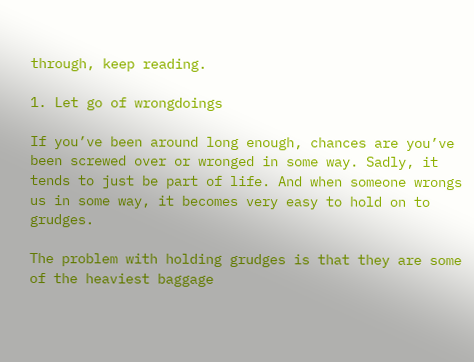through, keep reading.

1. Let go of wrongdoings

If you’ve been around long enough, chances are you’ve been screwed over or wronged in some way. Sadly, it tends to just be part of life. And when someone wrongs us in some way, it becomes very easy to hold on to grudges.

The problem with holding grudges is that they are some of the heaviest baggage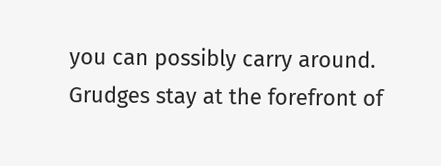you can possibly carry around. Grudges stay at the forefront of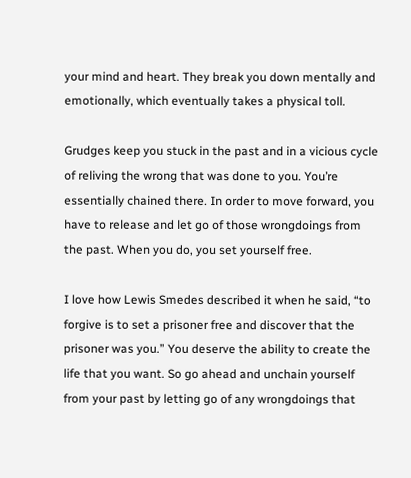your mind and heart. They break you down mentally and emotionally, which eventually takes a physical toll.

Grudges keep you stuck in the past and in a vicious cycle of reliving the wrong that was done to you. You’re essentially chained there. In order to move forward, you have to release and let go of those wrongdoings from the past. When you do, you set yourself free.

I love how Lewis Smedes described it when he said, “to forgive is to set a prisoner free and discover that the prisoner was you.” You deserve the ability to create the life that you want. So go ahead and unchain yourself from your past by letting go of any wrongdoings that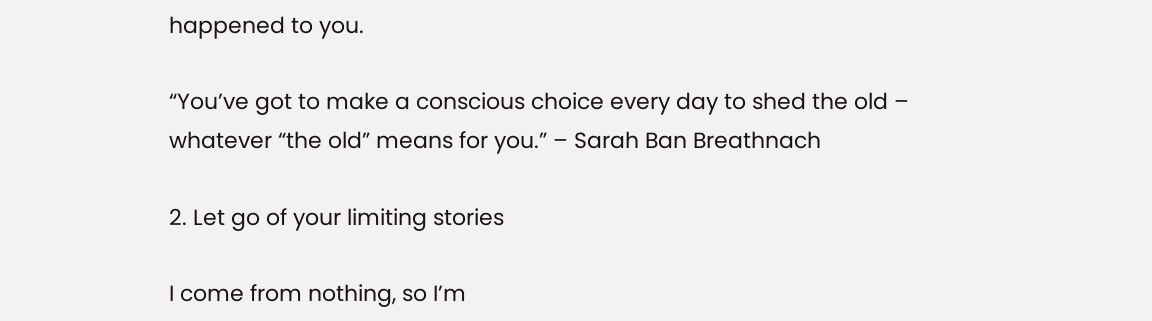happened to you.

“You’ve got to make a conscious choice every day to shed the old – whatever “the old” means for you.” – Sarah Ban Breathnach

2. Let go of your limiting stories

I come from nothing, so I’m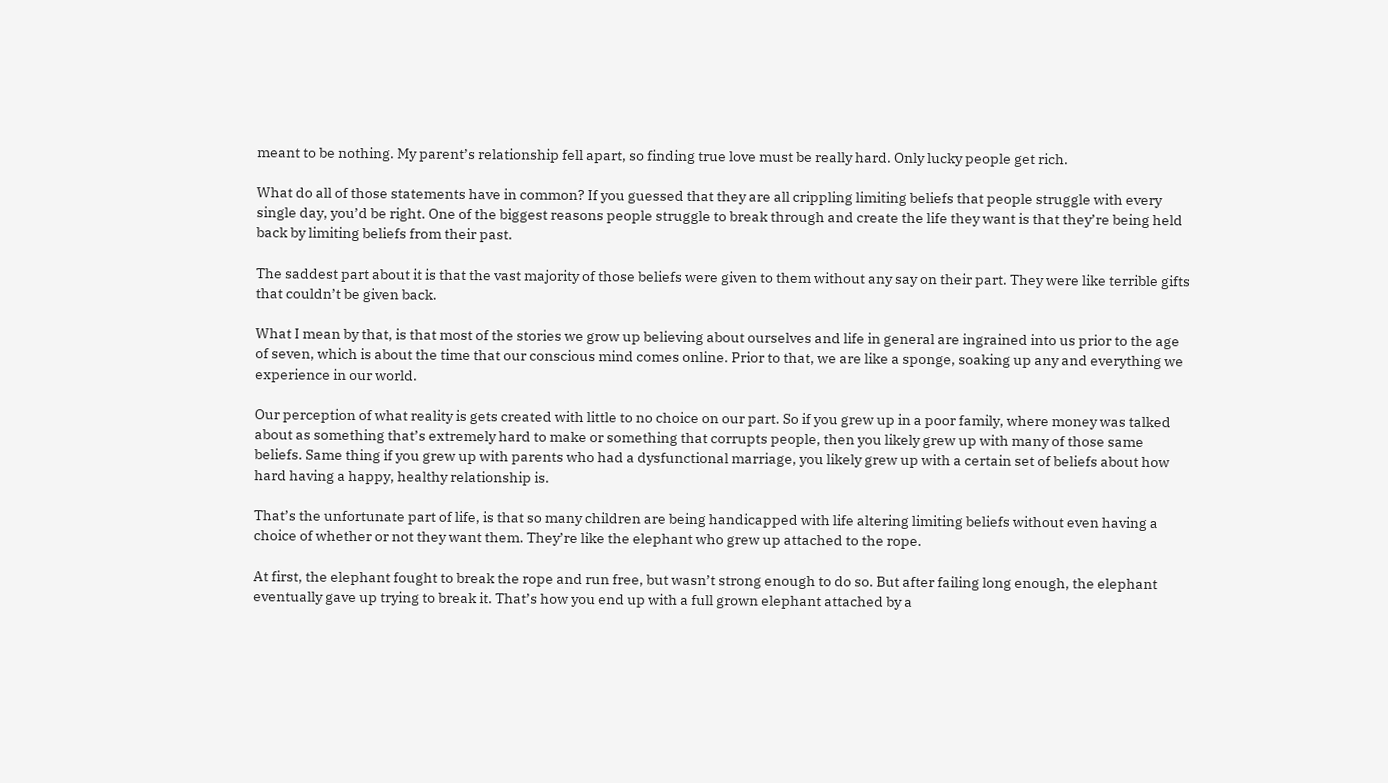meant to be nothing. My parent’s relationship fell apart, so finding true love must be really hard. Only lucky people get rich.

What do all of those statements have in common? If you guessed that they are all crippling limiting beliefs that people struggle with every single day, you’d be right. One of the biggest reasons people struggle to break through and create the life they want is that they’re being held back by limiting beliefs from their past.

The saddest part about it is that the vast majority of those beliefs were given to them without any say on their part. They were like terrible gifts that couldn’t be given back.

What I mean by that, is that most of the stories we grow up believing about ourselves and life in general are ingrained into us prior to the age of seven, which is about the time that our conscious mind comes online. Prior to that, we are like a sponge, soaking up any and everything we experience in our world.

Our perception of what reality is gets created with little to no choice on our part. So if you grew up in a poor family, where money was talked about as something that’s extremely hard to make or something that corrupts people, then you likely grew up with many of those same beliefs. Same thing if you grew up with parents who had a dysfunctional marriage, you likely grew up with a certain set of beliefs about how hard having a happy, healthy relationship is.

That’s the unfortunate part of life, is that so many children are being handicapped with life altering limiting beliefs without even having a choice of whether or not they want them. They’re like the elephant who grew up attached to the rope.

At first, the elephant fought to break the rope and run free, but wasn’t strong enough to do so. But after failing long enough, the elephant eventually gave up trying to break it. That’s how you end up with a full grown elephant attached by a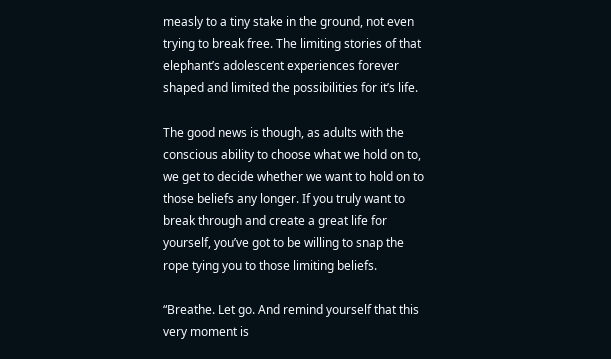measly to a tiny stake in the ground, not even trying to break free. The limiting stories of that elephant’s adolescent experiences forever shaped and limited the possibilities for it’s life.

The good news is though, as adults with the conscious ability to choose what we hold on to, we get to decide whether we want to hold on to those beliefs any longer. If you truly want to break through and create a great life for yourself, you’ve got to be willing to snap the rope tying you to those limiting beliefs.

“Breathe. Let go. And remind yourself that this very moment is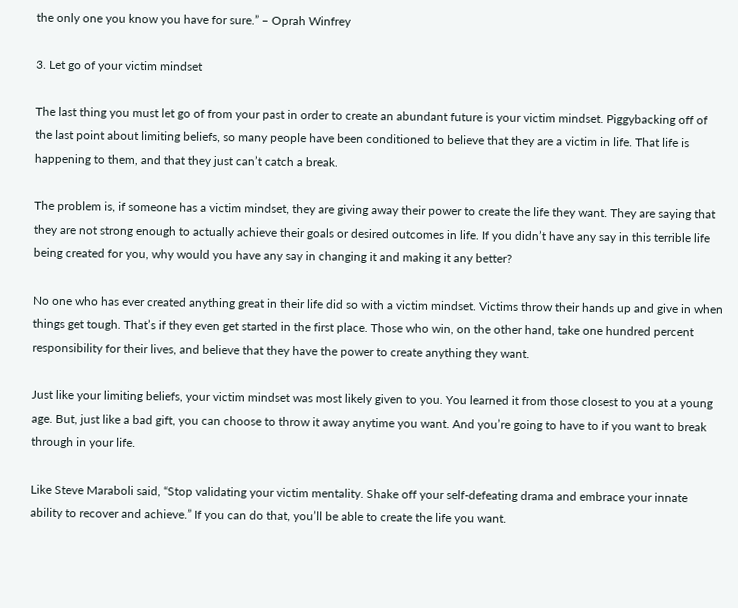the only one you know you have for sure.” – Oprah Winfrey

3. Let go of your victim mindset

The last thing you must let go of from your past in order to create an abundant future is your victim mindset. Piggybacking off of the last point about limiting beliefs, so many people have been conditioned to believe that they are a victim in life. That life is happening to them, and that they just can’t catch a break.

The problem is, if someone has a victim mindset, they are giving away their power to create the life they want. They are saying that they are not strong enough to actually achieve their goals or desired outcomes in life. If you didn’t have any say in this terrible life being created for you, why would you have any say in changing it and making it any better?

No one who has ever created anything great in their life did so with a victim mindset. Victims throw their hands up and give in when things get tough. That’s if they even get started in the first place. Those who win, on the other hand, take one hundred percent responsibility for their lives, and believe that they have the power to create anything they want.

Just like your limiting beliefs, your victim mindset was most likely given to you. You learned it from those closest to you at a young age. But, just like a bad gift, you can choose to throw it away anytime you want. And you’re going to have to if you want to break through in your life.

Like Steve Maraboli said, “Stop validating your victim mentality. Shake off your self-defeating drama and embrace your innate ability to recover and achieve.” If you can do that, you’ll be able to create the life you want.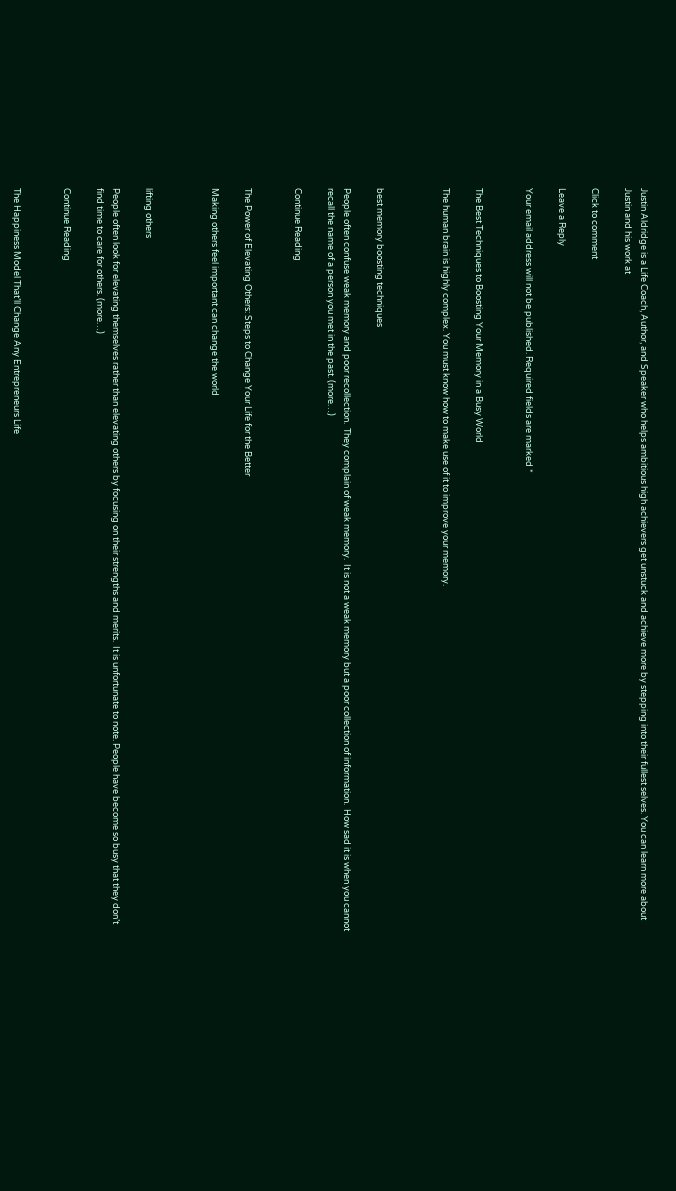Justin Aldridge is a Life Coach, Author, and Speaker who helps ambitious high achievers get unstuck and achieve more by stepping into their fullest selves. You can learn more about Justin and his work at

Click to comment

Leave a Reply

Your email address will not be published. Required fields are marked *


The Best Techniques to Boosting Your Memory in a Busy World

The human brain is highly complex. You must know how to make use of it to improve your memory.



best memory boosting techniques

People often confuse weak memory and poor recollection.  They complain of weak memory.  It is not a weak memory but a poor collection of information.  How sad it is when you cannot recall the name of a person you met in the past. (more…)

Continue Reading


The Power of Elevating Others: Steps to Change Your Life for the Better

Making others feel important can change the world



lifting others

People often look for elevating themselves rather than elevating others by focusing on their strengths and merits.  It is unfortunate to note. People have become so busy that they don’t find time to care for others. (more…)

Continue Reading


The Happiness Model That’ll Change Any Entrepreneurs Life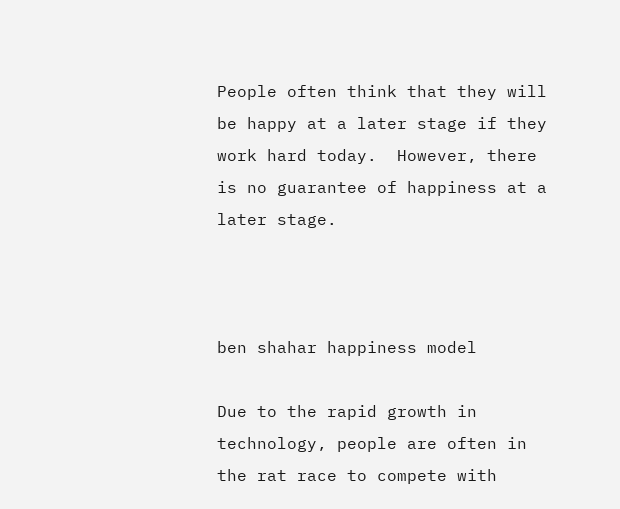People often think that they will be happy at a later stage if they work hard today.  However, there is no guarantee of happiness at a later stage.



ben shahar happiness model

Due to the rapid growth in technology, people are often in the rat race to compete with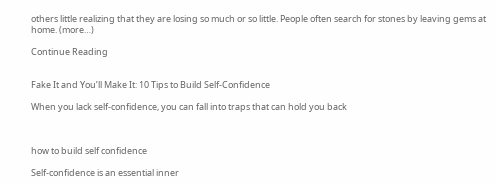others little realizing that they are losing so much or so little. People often search for stones by leaving gems at home. (more…)

Continue Reading


Fake It and You’ll Make It: 10 Tips to Build Self-Confidence

When you lack self-confidence, you can fall into traps that can hold you back



how to build self confidence

Self-confidence is an essential inner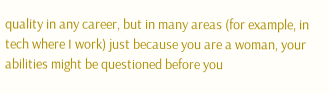quality in any career, but in many areas (for example, in tech where I work) just because you are a woman, your abilities might be questioned before you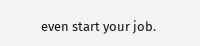even start your job.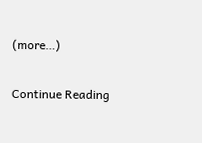(more…)

Continue Reading